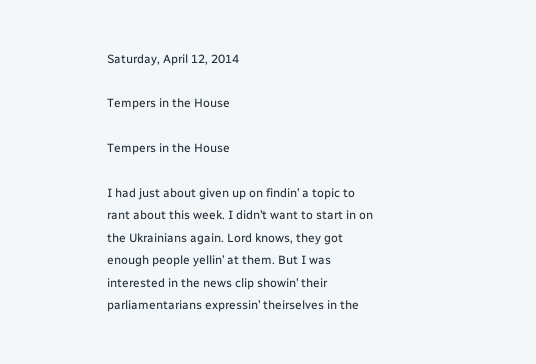Saturday, April 12, 2014

Tempers in the House

Tempers in the House

I had just about given up on findin’ a topic to rant about this week. I didn’t want to start in on the Ukrainians again. Lord knows, they got enough people yellin’ at them. But I was interested in the news clip showin’ their parliamentarians expressin’ theirselves in the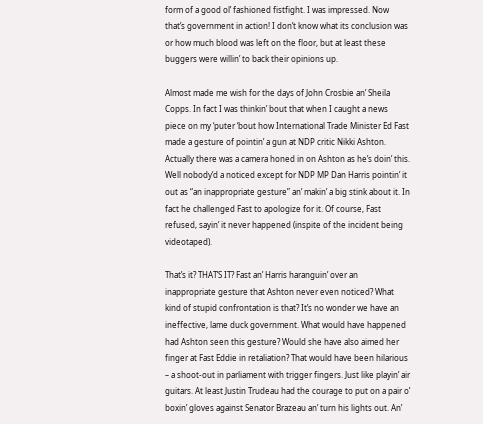form of a good ol’ fashioned fistfight. I was impressed. Now that’s government in action! I don’t know what its conclusion was or how much blood was left on the floor, but at least these buggers were willin’ to back their opinions up.

Almost made me wish for the days of John Crosbie an’ Sheila Copps. In fact I was thinkin’ bout that when I caught a news piece on my ‘puter ‘bout how International Trade Minister Ed Fast made a gesture of pointin’ a gun at NDP critic Nikki Ashton. Actually there was a camera honed in on Ashton as he’s doin’ this. Well nobody’d a noticed except for NDP MP Dan Harris pointin’ it out as “an inappropriate gesture” an’ makin’ a big stink about it. In fact he challenged Fast to apologize for it. Of course, Fast refused, sayin’ it never happened (inspite of the incident being videotaped).

That’s it? THAT’S IT? Fast an’ Harris haranguin’ over an inappropriate gesture that Ashton never even noticed? What kind of stupid confrontation is that? It’s no wonder we have an ineffective, lame duck government. What would have happened had Ashton seen this gesture? Would she have also aimed her finger at Fast Eddie in retaliation? That would have been hilarious – a shoot-out in parliament with trigger fingers. Just like playin’ air guitars. At least Justin Trudeau had the courage to put on a pair o’ boxin’ gloves against Senator Brazeau an’ turn his lights out. An’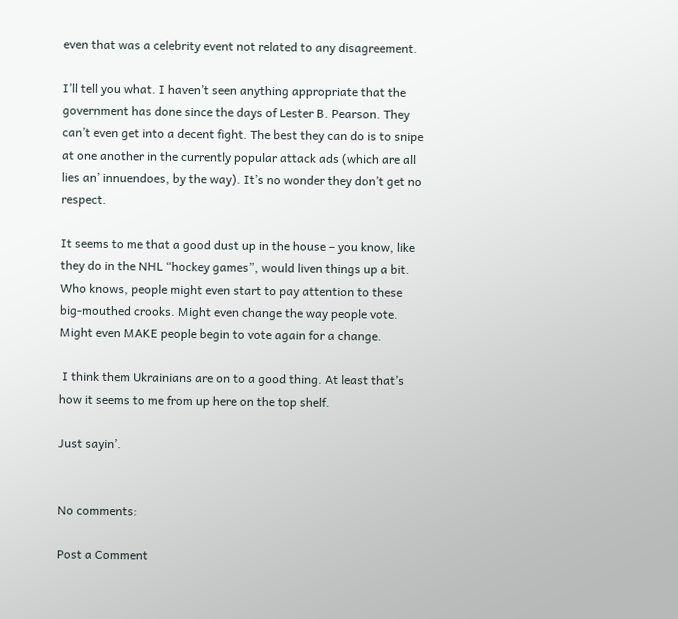even that was a celebrity event not related to any disagreement.

I’ll tell you what. I haven’t seen anything appropriate that the government has done since the days of Lester B. Pearson. They can’t even get into a decent fight. The best they can do is to snipe at one another in the currently popular attack ads (which are all lies an’ innuendoes, by the way). It’s no wonder they don’t get no respect.

It seems to me that a good dust up in the house – you know, like they do in the NHL “hockey games”, would liven things up a bit. Who knows, people might even start to pay attention to these big-mouthed crooks. Might even change the way people vote. Might even MAKE people begin to vote again for a change.

 I think them Ukrainians are on to a good thing. At least that’s how it seems to me from up here on the top shelf.

Just sayin’.


No comments:

Post a Comment